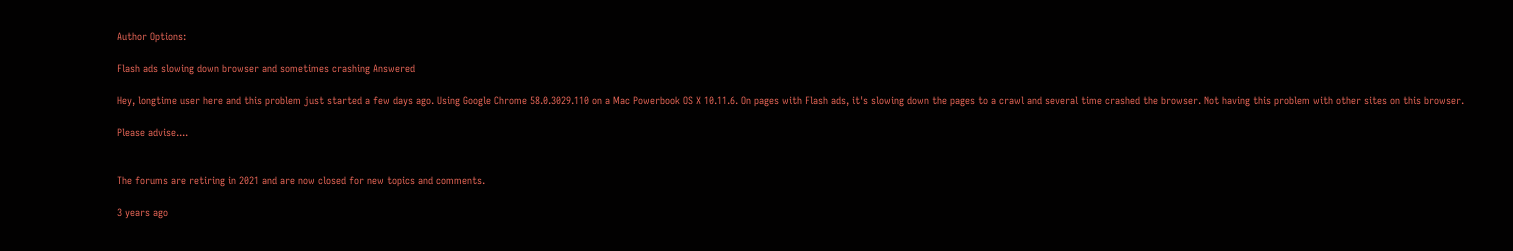Author Options:

Flash ads slowing down browser and sometimes crashing Answered

Hey, longtime user here and this problem just started a few days ago. Using Google Chrome 58.0.3029.110 on a Mac Powerbook OS X 10.11.6. On pages with Flash ads, it's slowing down the pages to a crawl and several time crashed the browser. Not having this problem with other sites on this browser.

Please advise....


The forums are retiring in 2021 and are now closed for new topics and comments.

3 years ago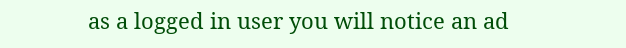as a logged in user you will notice an ad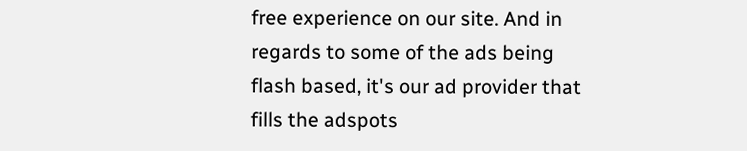free experience on our site. And in regards to some of the ads being flash based, it's our ad provider that fills the adspots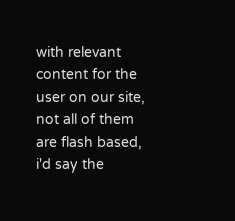with relevant content for the user on our site, not all of them are flash based, i'd say the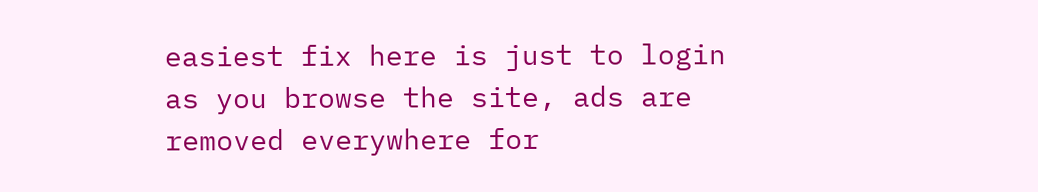easiest fix here is just to login as you browse the site, ads are removed everywhere for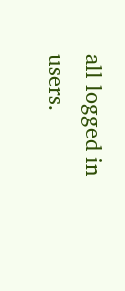all logged in users.